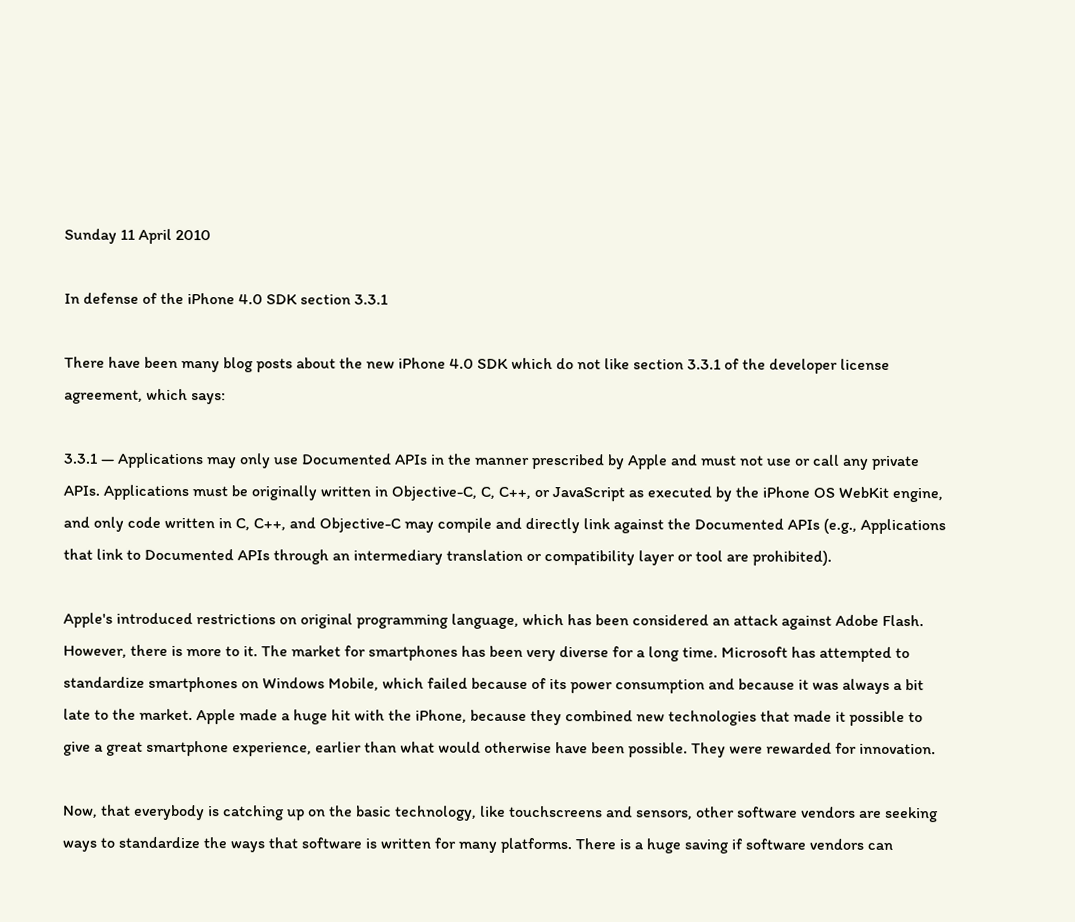Sunday 11 April 2010

In defense of the iPhone 4.0 SDK section 3.3.1

There have been many blog posts about the new iPhone 4.0 SDK which do not like section 3.3.1 of the developer license agreement, which says:

3.3.1 — Applications may only use Documented APIs in the manner prescribed by Apple and must not use or call any private APIs. Applications must be originally written in Objective-C, C, C++, or JavaScript as executed by the iPhone OS WebKit engine, and only code written in C, C++, and Objective-C may compile and directly link against the Documented APIs (e.g., Applications that link to Documented APIs through an intermediary translation or compatibility layer or tool are prohibited).

Apple's introduced restrictions on original programming language, which has been considered an attack against Adobe Flash. However, there is more to it. The market for smartphones has been very diverse for a long time. Microsoft has attempted to standardize smartphones on Windows Mobile, which failed because of its power consumption and because it was always a bit late to the market. Apple made a huge hit with the iPhone, because they combined new technologies that made it possible to give a great smartphone experience, earlier than what would otherwise have been possible. They were rewarded for innovation.

Now, that everybody is catching up on the basic technology, like touchscreens and sensors, other software vendors are seeking ways to standardize the ways that software is written for many platforms. There is a huge saving if software vendors can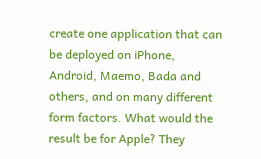create one application that can be deployed on iPhone, Android, Maemo, Bada and others, and on many different form factors. What would the result be for Apple? They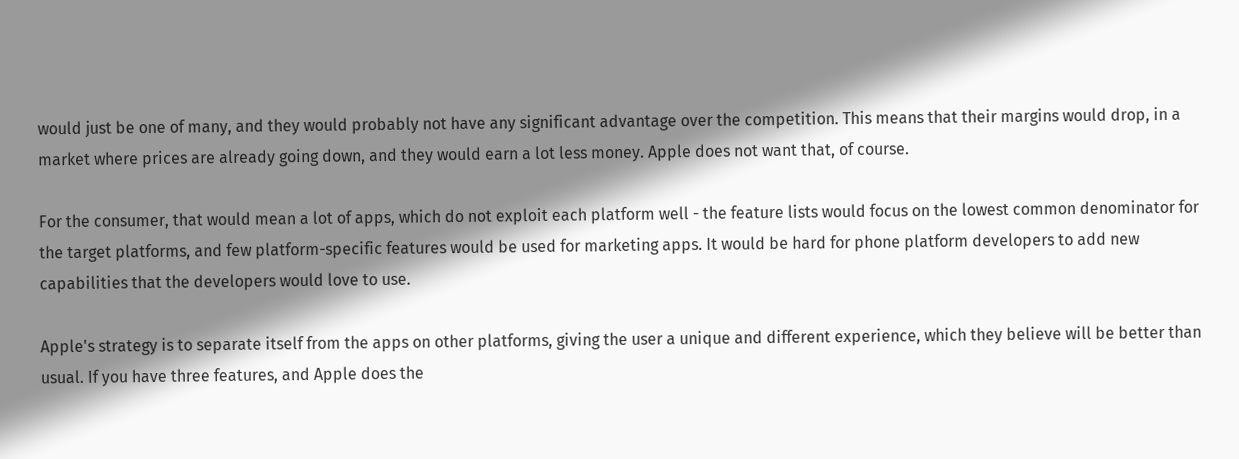would just be one of many, and they would probably not have any significant advantage over the competition. This means that their margins would drop, in a market where prices are already going down, and they would earn a lot less money. Apple does not want that, of course.

For the consumer, that would mean a lot of apps, which do not exploit each platform well - the feature lists would focus on the lowest common denominator for the target platforms, and few platform-specific features would be used for marketing apps. It would be hard for phone platform developers to add new capabilities that the developers would love to use.

Apple's strategy is to separate itself from the apps on other platforms, giving the user a unique and different experience, which they believe will be better than usual. If you have three features, and Apple does the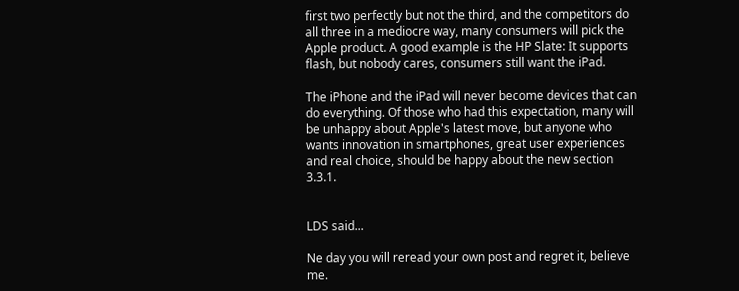first two perfectly but not the third, and the competitors do all three in a mediocre way, many consumers will pick the Apple product. A good example is the HP Slate: It supports flash, but nobody cares, consumers still want the iPad.

The iPhone and the iPad will never become devices that can do everything. Of those who had this expectation, many will be unhappy about Apple's latest move, but anyone who wants innovation in smartphones, great user experiences and real choice, should be happy about the new section 3.3.1.


LDS said...

Ne day you will reread your own post and regret it, believe me.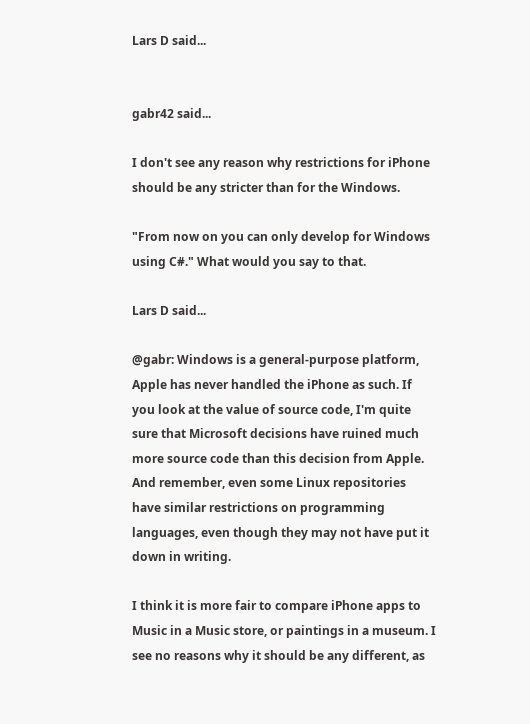Lars D said...


gabr42 said...

I don't see any reason why restrictions for iPhone should be any stricter than for the Windows.

"From now on you can only develop for Windows using C#." What would you say to that.

Lars D said...

@gabr: Windows is a general-purpose platform, Apple has never handled the iPhone as such. If you look at the value of source code, I'm quite sure that Microsoft decisions have ruined much more source code than this decision from Apple. And remember, even some Linux repositories have similar restrictions on programming languages, even though they may not have put it down in writing.

I think it is more fair to compare iPhone apps to Music in a Music store, or paintings in a museum. I see no reasons why it should be any different, as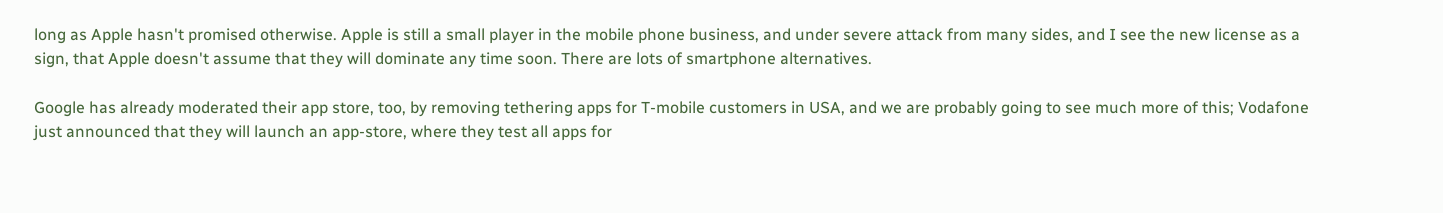long as Apple hasn't promised otherwise. Apple is still a small player in the mobile phone business, and under severe attack from many sides, and I see the new license as a sign, that Apple doesn't assume that they will dominate any time soon. There are lots of smartphone alternatives.

Google has already moderated their app store, too, by removing tethering apps for T-mobile customers in USA, and we are probably going to see much more of this; Vodafone just announced that they will launch an app-store, where they test all apps for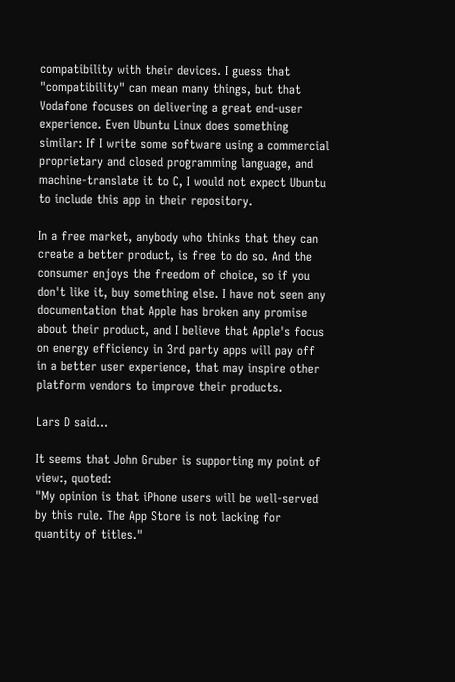compatibility with their devices. I guess that "compatibility" can mean many things, but that Vodafone focuses on delivering a great end-user experience. Even Ubuntu Linux does something similar: If I write some software using a commercial proprietary and closed programming language, and machine-translate it to C, I would not expect Ubuntu to include this app in their repository.

In a free market, anybody who thinks that they can create a better product, is free to do so. And the consumer enjoys the freedom of choice, so if you don't like it, buy something else. I have not seen any documentation that Apple has broken any promise about their product, and I believe that Apple's focus on energy efficiency in 3rd party apps will pay off in a better user experience, that may inspire other platform vendors to improve their products.

Lars D said...

It seems that John Gruber is supporting my point of view:, quoted:
"My opinion is that iPhone users will be well-served by this rule. The App Store is not lacking for quantity of titles."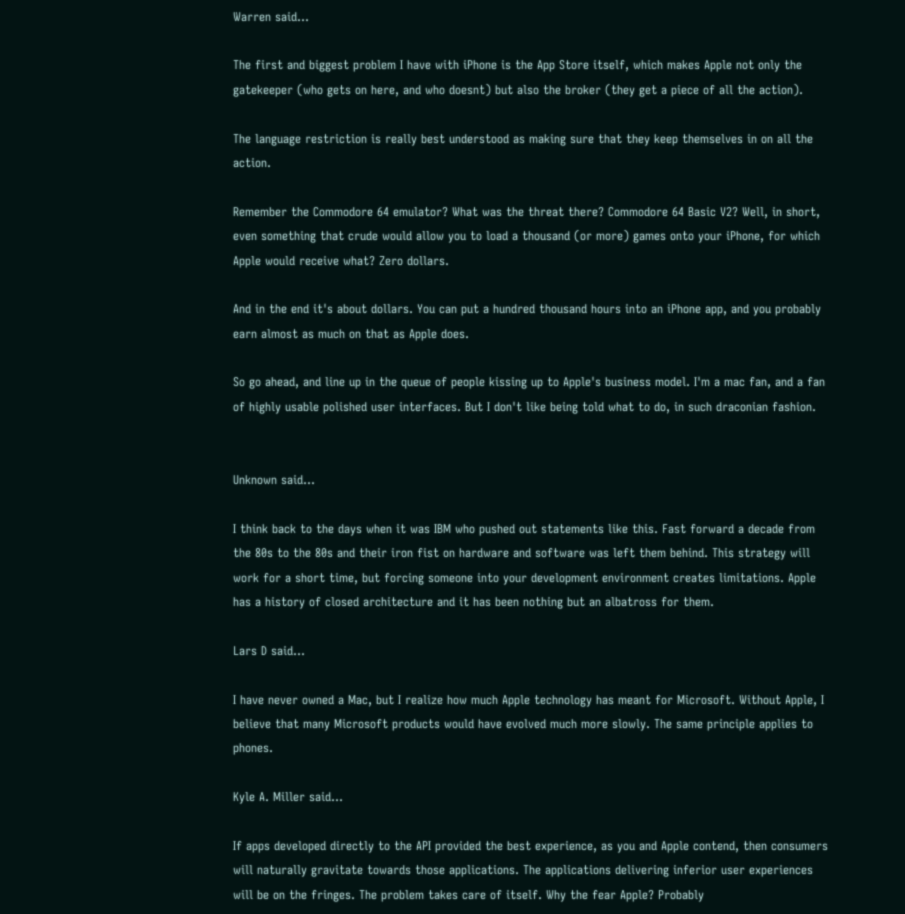Warren said...

The first and biggest problem I have with iPhone is the App Store itself, which makes Apple not only the gatekeeper (who gets on here, and who doesnt) but also the broker (they get a piece of all the action).

The language restriction is really best understood as making sure that they keep themselves in on all the action.

Remember the Commodore 64 emulator? What was the threat there? Commodore 64 Basic V2? Well, in short, even something that crude would allow you to load a thousand (or more) games onto your iPhone, for which Apple would receive what? Zero dollars.

And in the end it's about dollars. You can put a hundred thousand hours into an iPhone app, and you probably earn almost as much on that as Apple does.

So go ahead, and line up in the queue of people kissing up to Apple's business model. I'm a mac fan, and a fan of highly usable polished user interfaces. But I don't like being told what to do, in such draconian fashion.


Unknown said...

I think back to the days when it was IBM who pushed out statements like this. Fast forward a decade from the 80s to the 80s and their iron fist on hardware and software was left them behind. This strategy will work for a short time, but forcing someone into your development environment creates limitations. Apple has a history of closed architecture and it has been nothing but an albatross for them.

Lars D said...

I have never owned a Mac, but I realize how much Apple technology has meant for Microsoft. Without Apple, I believe that many Microsoft products would have evolved much more slowly. The same principle applies to phones.

Kyle A. Miller said...

If apps developed directly to the API provided the best experience, as you and Apple contend, then consumers will naturally gravitate towards those applications. The applications delivering inferior user experiences will be on the fringes. The problem takes care of itself. Why the fear Apple? Probably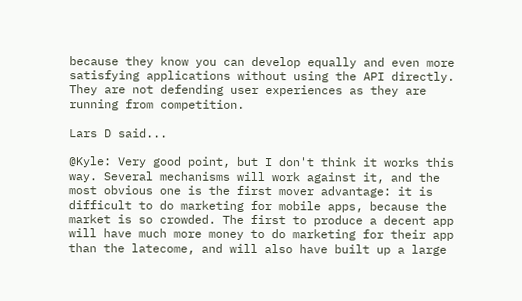because they know you can develop equally and even more satisfying applications without using the API directly. They are not defending user experiences as they are running from competition.

Lars D said...

@Kyle: Very good point, but I don't think it works this way. Several mechanisms will work against it, and the most obvious one is the first mover advantage: it is difficult to do marketing for mobile apps, because the market is so crowded. The first to produce a decent app will have much more money to do marketing for their app than the latecome, and will also have built up a large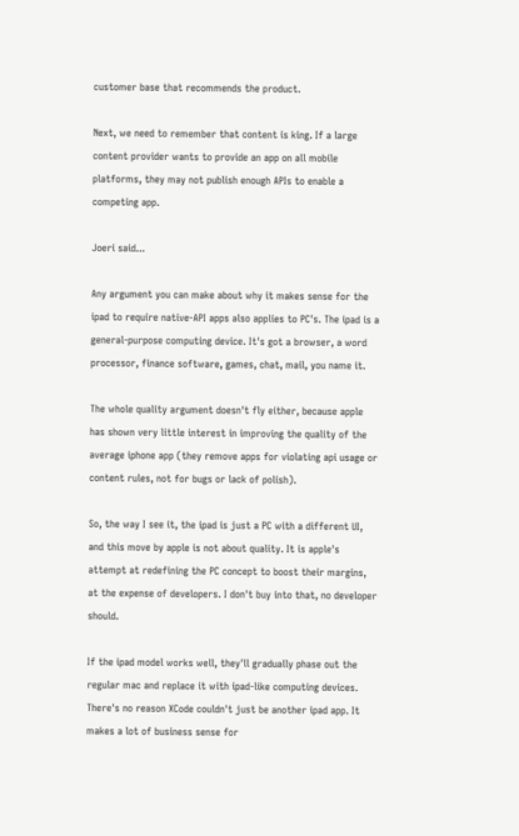customer base that recommends the product.

Next, we need to remember that content is king. If a large content provider wants to provide an app on all mobile platforms, they may not publish enough APIs to enable a competing app.

Joeri said...

Any argument you can make about why it makes sense for the ipad to require native-API apps also applies to PC's. The ipad is a general-purpose computing device. It's got a browser, a word processor, finance software, games, chat, mail, you name it.

The whole quality argument doesn't fly either, because apple has shown very little interest in improving the quality of the average iphone app (they remove apps for violating api usage or content rules, not for bugs or lack of polish).

So, the way I see it, the ipad is just a PC with a different UI, and this move by apple is not about quality. It is apple's attempt at redefining the PC concept to boost their margins, at the expense of developers. I don't buy into that, no developer should.

If the ipad model works well, they'll gradually phase out the regular mac and replace it with ipad-like computing devices. There's no reason XCode couldn't just be another ipad app. It makes a lot of business sense for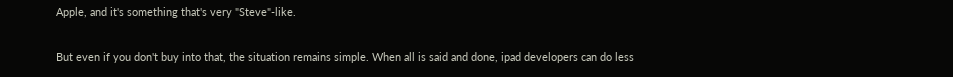Apple, and it's something that's very "Steve"-like.

But even if you don't buy into that, the situation remains simple. When all is said and done, ipad developers can do less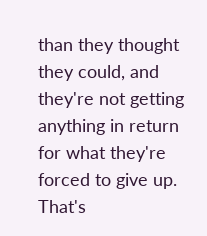than they thought they could, and they're not getting anything in return for what they're forced to give up. That's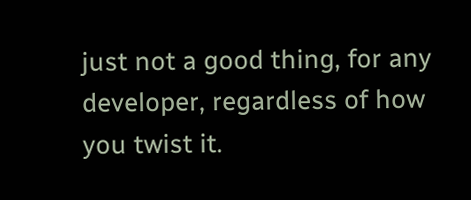just not a good thing, for any developer, regardless of how you twist it.